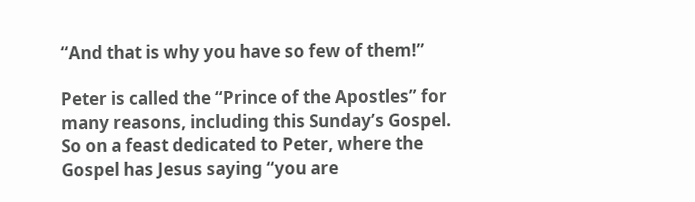“And that is why you have so few of them!”

Peter is called the “Prince of the Apostles” for many reasons, including this Sunday’s Gospel.  So on a feast dedicated to Peter, where the Gospel has Jesus saying “you are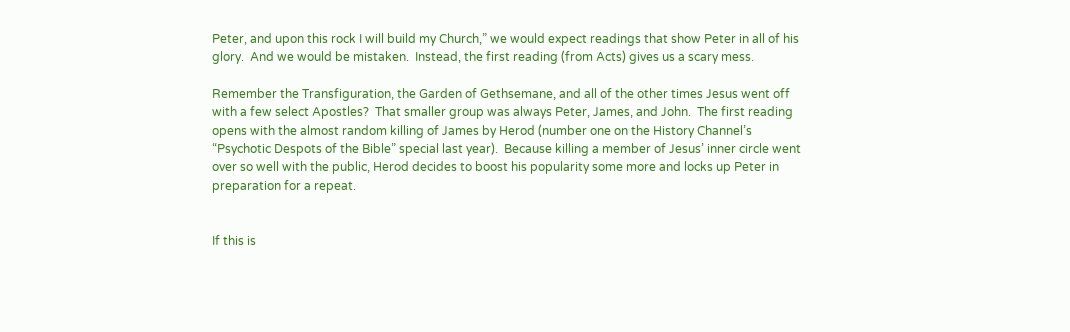Peter, and upon this rock I will build my Church,” we would expect readings that show Peter in all of his glory.  And we would be mistaken.  Instead, the first reading (from Acts) gives us a scary mess.

Remember the Transfiguration, the Garden of Gethsemane, and all of the other times Jesus went off with a few select Apostles?  That smaller group was always Peter, James, and John.  The first reading opens with the almost random killing of James by Herod (number one on the History Channel’s “Psychotic Despots of the Bible” special last year).  Because killing a member of Jesus’ inner circle went over so well with the public, Herod decides to boost his popularity some more and locks up Peter in preparation for a repeat.


If this is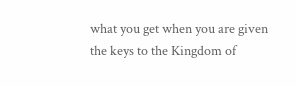what you get when you are given the keys to the Kingdom of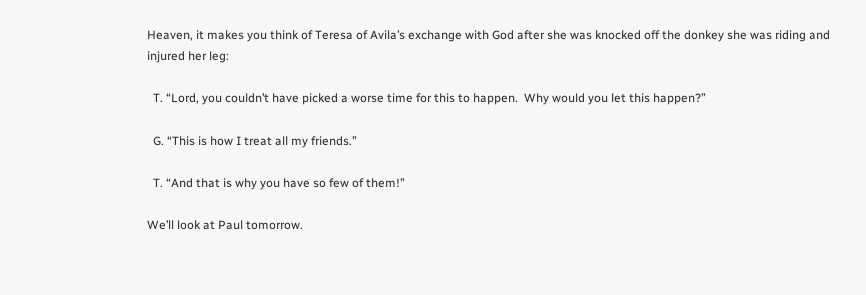Heaven, it makes you think of Teresa of Avila’s exchange with God after she was knocked off the donkey she was riding and injured her leg:

  T. “Lord, you couldn’t have picked a worse time for this to happen.  Why would you let this happen?”

  G. “This is how I treat all my friends.”

  T. “And that is why you have so few of them!”

We’ll look at Paul tomorrow.